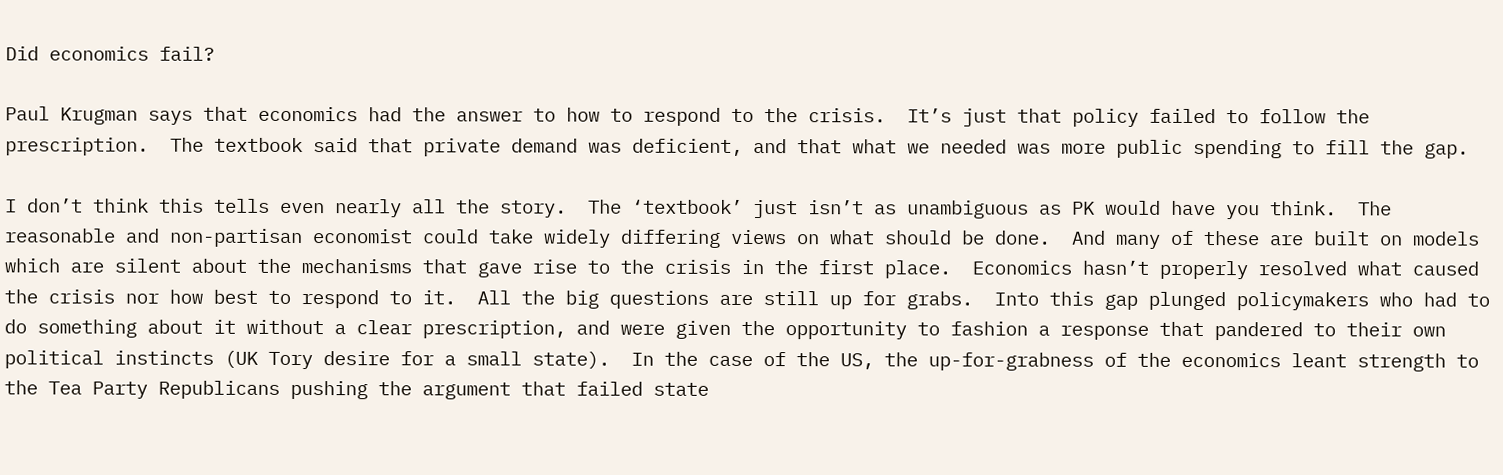Did economics fail?

Paul Krugman says that economics had the answer to how to respond to the crisis.  It’s just that policy failed to follow the prescription.  The textbook said that private demand was deficient, and that what we needed was more public spending to fill the gap.

I don’t think this tells even nearly all the story.  The ‘textbook’ just isn’t as unambiguous as PK would have you think.  The reasonable and non-partisan economist could take widely differing views on what should be done.  And many of these are built on models which are silent about the mechanisms that gave rise to the crisis in the first place.  Economics hasn’t properly resolved what caused the crisis nor how best to respond to it.  All the big questions are still up for grabs.  Into this gap plunged policymakers who had to do something about it without a clear prescription, and were given the opportunity to fashion a response that pandered to their own political instincts (UK Tory desire for a small state).  In the case of the US, the up-for-grabness of the economics leant strength to the Tea Party Republicans pushing the argument that failed state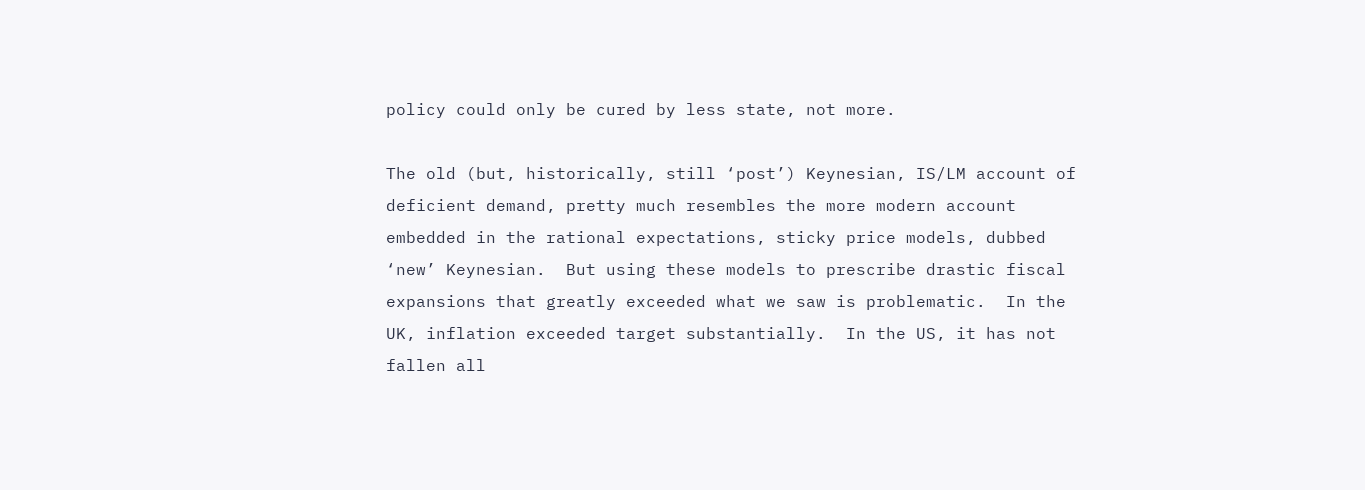policy could only be cured by less state, not more.

The old (but, historically, still ‘post’) Keynesian, IS/LM account of deficient demand, pretty much resembles the more modern account embedded in the rational expectations, sticky price models, dubbed ‘new’ Keynesian.  But using these models to prescribe drastic fiscal expansions that greatly exceeded what we saw is problematic.  In the UK, inflation exceeded target substantially.  In the US, it has not fallen all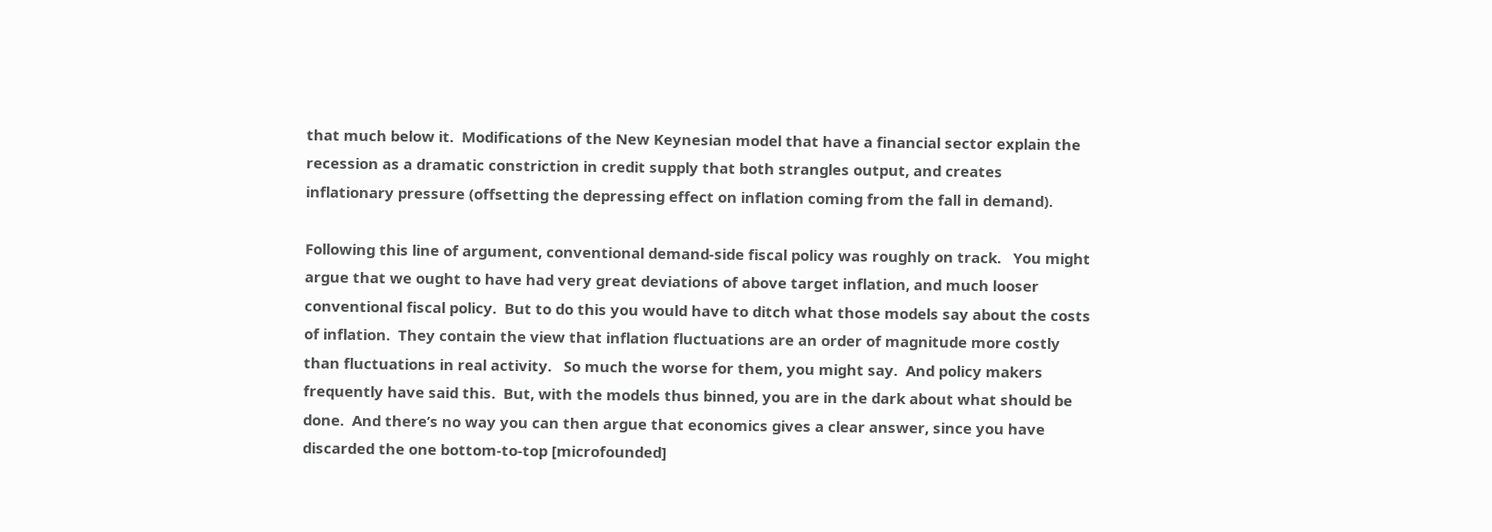that much below it.  Modifications of the New Keynesian model that have a financial sector explain the recession as a dramatic constriction in credit supply that both strangles output, and creates inflationary pressure (offsetting the depressing effect on inflation coming from the fall in demand).

Following this line of argument, conventional demand-side fiscal policy was roughly on track.   You might argue that we ought to have had very great deviations of above target inflation, and much looser conventional fiscal policy.  But to do this you would have to ditch what those models say about the costs of inflation.  They contain the view that inflation fluctuations are an order of magnitude more costly than fluctuations in real activity.   So much the worse for them, you might say.  And policy makers frequently have said this.  But, with the models thus binned, you are in the dark about what should be done.  And there’s no way you can then argue that economics gives a clear answer, since you have discarded the one bottom-to-top [microfounded]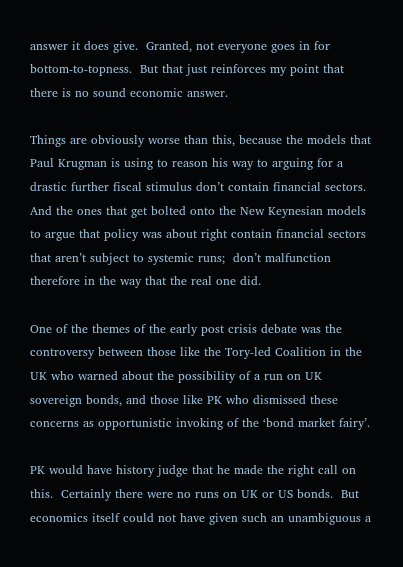answer it does give.  Granted, not everyone goes in for bottom-to-topness.  But that just reinforces my point that there is no sound economic answer.

Things are obviously worse than this, because the models that Paul Krugman is using to reason his way to arguing for a drastic further fiscal stimulus don’t contain financial sectors.  And the ones that get bolted onto the New Keynesian models to argue that policy was about right contain financial sectors that aren’t subject to systemic runs;  don’t malfunction therefore in the way that the real one did.

One of the themes of the early post crisis debate was the controversy between those like the Tory-led Coalition in the UK who warned about the possibility of a run on UK sovereign bonds, and those like PK who dismissed these concerns as opportunistic invoking of the ‘bond market fairy’.

PK would have history judge that he made the right call on this.  Certainly there were no runs on UK or US bonds.  But economics itself could not have given such an unambiguous a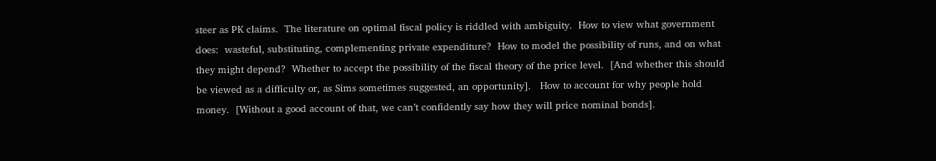steer as PK claims.  The literature on optimal fiscal policy is riddled with ambiguity.  How to view what government does:  wasteful, substituting, complementing private expenditure?  How to model the possibility of runs, and on what they might depend?  Whether to accept the possibility of the fiscal theory of the price level.  [And whether this should be viewed as a difficulty or, as Sims sometimes suggested, an opportunity].   How to account for why people hold money.  [Without a good account of that, we can’t confidently say how they will price nominal bonds].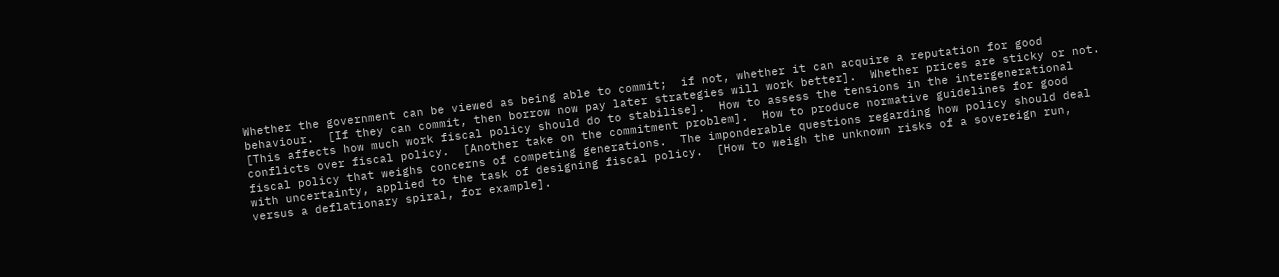Whether the government can be viewed as being able to commit;  if not, whether it can acquire a reputation for good behaviour.  [If they can commit, then borrow now pay later strategies will work better].  Whether prices are sticky or not.  [This affects how much work fiscal policy should do to stabilise].  How to assess the tensions in the intergenerational conflicts over fiscal policy.  [Another take on the commitment problem].  How to produce normative guidelines for good fiscal policy that weighs concerns of competing generations.  The imponderable questions regarding how policy should deal with uncertainty, applied to the task of designing fiscal policy.  [How to weigh the unknown risks of a sovereign run, versus a deflationary spiral, for example].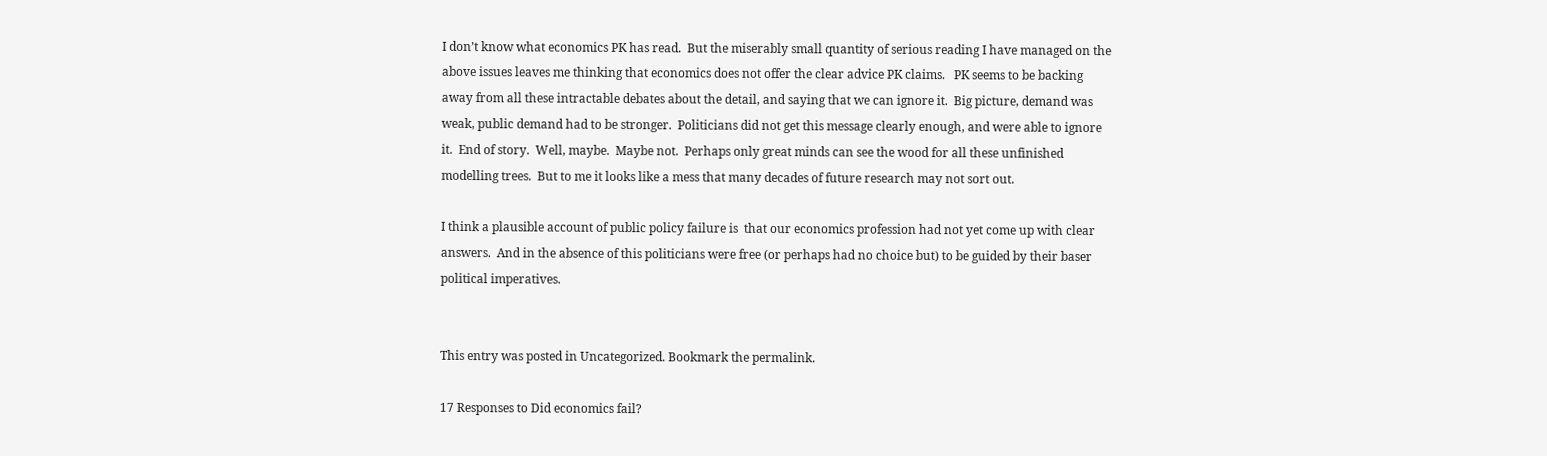I don’t know what economics PK has read.  But the miserably small quantity of serious reading I have managed on the above issues leaves me thinking that economics does not offer the clear advice PK claims.   PK seems to be backing away from all these intractable debates about the detail, and saying that we can ignore it.  Big picture, demand was weak, public demand had to be stronger.  Politicians did not get this message clearly enough, and were able to ignore it.  End of story.  Well, maybe.  Maybe not.  Perhaps only great minds can see the wood for all these unfinished modelling trees.  But to me it looks like a mess that many decades of future research may not sort out.

I think a plausible account of public policy failure is  that our economics profession had not yet come up with clear answers.  And in the absence of this politicians were free (or perhaps had no choice but) to be guided by their baser political imperatives.


This entry was posted in Uncategorized. Bookmark the permalink.

17 Responses to Did economics fail?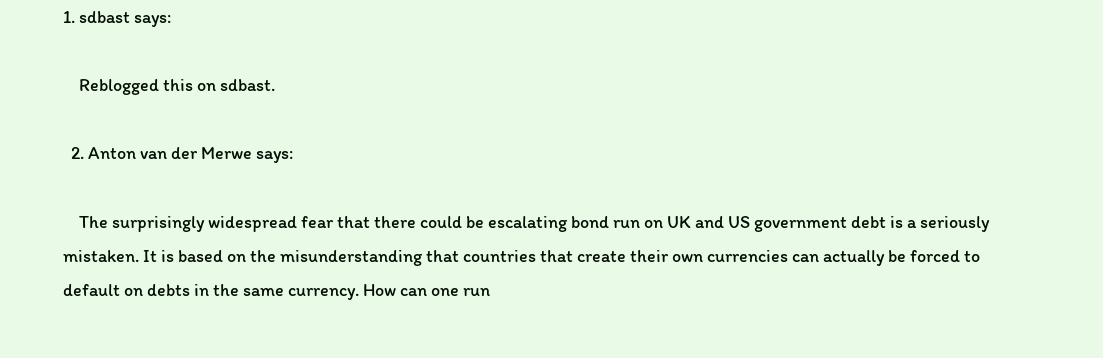1. sdbast says:

    Reblogged this on sdbast.

  2. Anton van der Merwe says:

    The surprisingly widespread fear that there could be escalating bond run on UK and US government debt is a seriously mistaken. It is based on the misunderstanding that countries that create their own currencies can actually be forced to default on debts in the same currency. How can one run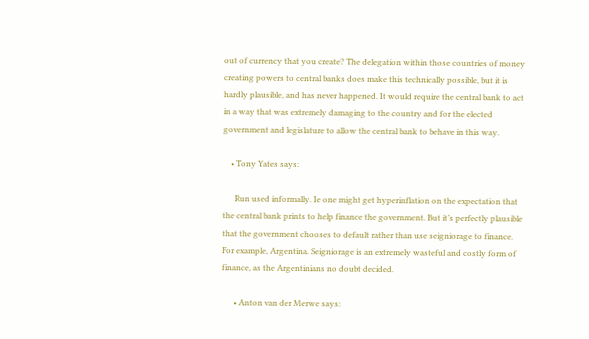out of currency that you create? The delegation within those countries of money creating powers to central banks does make this technically possible, but it is hardly plausible, and has never happened. It would require the central bank to act in a way that was extremely damaging to the country and for the elected government and legislature to allow the central bank to behave in this way.

    • Tony Yates says:

      Run used informally. Ie one might get hyperinflation on the expectation that the central bank prints to help finance the government. But it’s perfectly plausible that the government chooses to default rather than use seigniorage to finance. For example, Argentina. Seigniorage is an extremely wasteful and costly form of finance, as the Argentinians no doubt decided.

      • Anton van der Merwe says: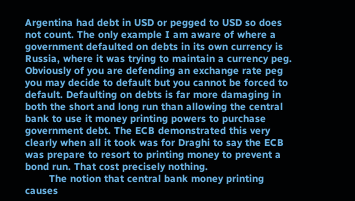Argentina had debt in USD or pegged to USD so does not count. The only example I am aware of where a government defaulted on debts in its own currency is Russia, where it was trying to maintain a currency peg. Obviously of you are defending an exchange rate peg you may decide to default but you cannot be forced to default. Defaulting on debts is far more damaging in both the short and long run than allowing the central bank to use it money printing powers to purchase government debt. The ECB demonstrated this very clearly when all it took was for Draghi to say the ECB was prepare to resort to printing money to prevent a bond run. That cost precisely nothing.
        The notion that central bank money printing causes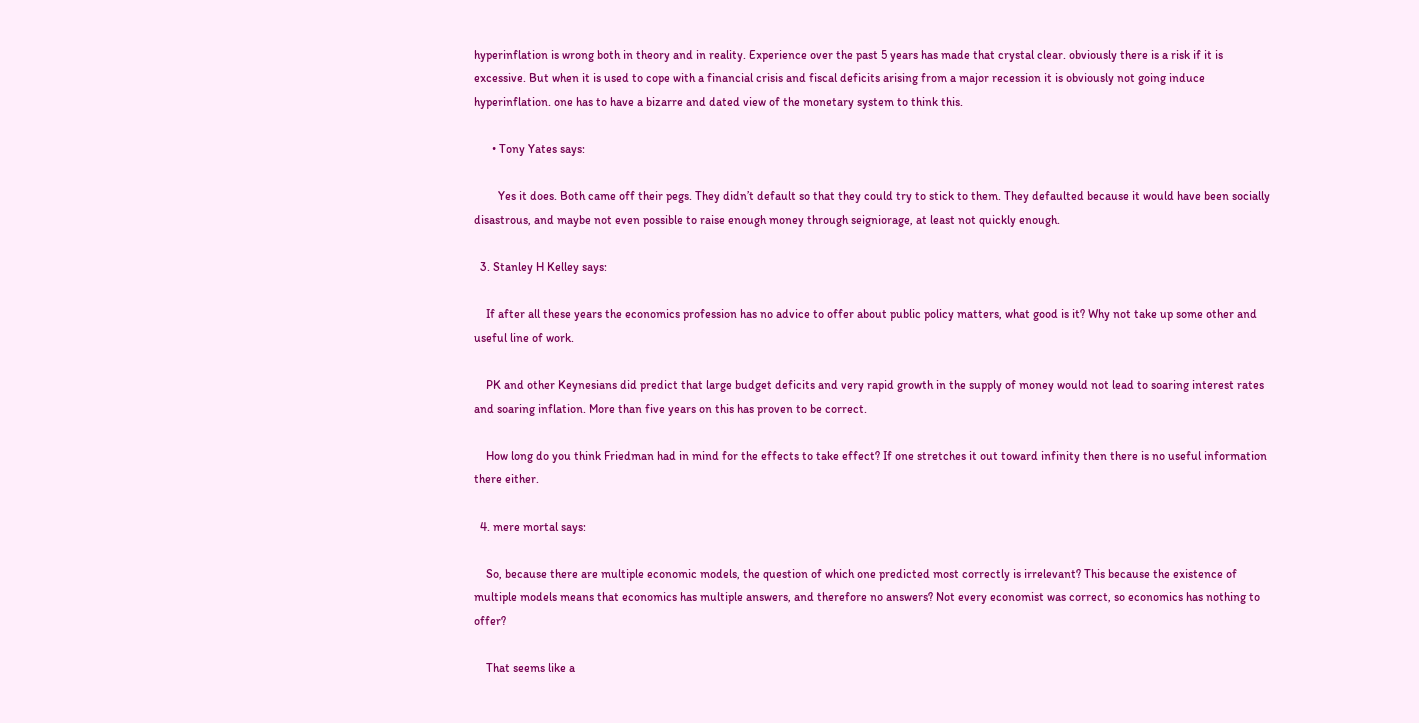hyperinflation is wrong both in theory and in reality. Experience over the past 5 years has made that crystal clear. obviously there is a risk if it is excessive. But when it is used to cope with a financial crisis and fiscal deficits arising from a major recession it is obviously not going induce hyperinflation. one has to have a bizarre and dated view of the monetary system to think this.

      • Tony Yates says:

        Yes it does. Both came off their pegs. They didn’t default so that they could try to stick to them. They defaulted because it would have been socially disastrous, and maybe not even possible to raise enough money through seigniorage, at least not quickly enough.

  3. Stanley H Kelley says:

    If after all these years the economics profession has no advice to offer about public policy matters, what good is it? Why not take up some other and useful line of work.

    PK and other Keynesians did predict that large budget deficits and very rapid growth in the supply of money would not lead to soaring interest rates and soaring inflation. More than five years on this has proven to be correct.

    How long do you think Friedman had in mind for the effects to take effect? If one stretches it out toward infinity then there is no useful information there either.

  4. mere mortal says:

    So, because there are multiple economic models, the question of which one predicted most correctly is irrelevant? This because the existence of multiple models means that economics has multiple answers, and therefore no answers? Not every economist was correct, so economics has nothing to offer?

    That seems like a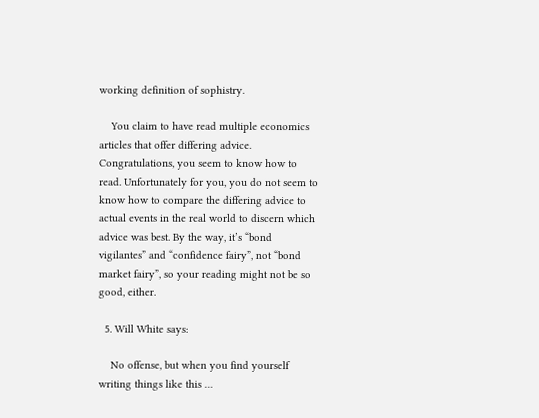working definition of sophistry.

    You claim to have read multiple economics articles that offer differing advice. Congratulations, you seem to know how to read. Unfortunately for you, you do not seem to know how to compare the differing advice to actual events in the real world to discern which advice was best. By the way, it’s “bond vigilantes” and “confidence fairy”, not “bond market fairy”, so your reading might not be so good, either.

  5. Will White says:

    No offense, but when you find yourself writing things like this …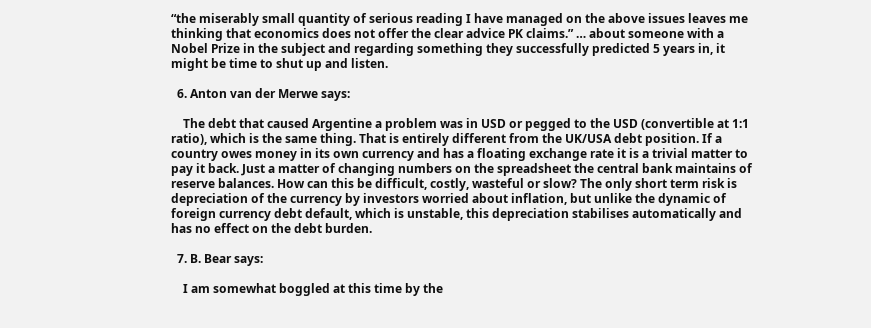“the miserably small quantity of serious reading I have managed on the above issues leaves me thinking that economics does not offer the clear advice PK claims.” … about someone with a Nobel Prize in the subject and regarding something they successfully predicted 5 years in, it might be time to shut up and listen.

  6. Anton van der Merwe says:

    The debt that caused Argentine a problem was in USD or pegged to the USD (convertible at 1:1 ratio), which is the same thing. That is entirely different from the UK/USA debt position. If a country owes money in its own currency and has a floating exchange rate it is a trivial matter to pay it back. Just a matter of changing numbers on the spreadsheet the central bank maintains of reserve balances. How can this be difficult, costly, wasteful or slow? The only short term risk is depreciation of the currency by investors worried about inflation, but unlike the dynamic of foreign currency debt default, which is unstable, this depreciation stabilises automatically and has no effect on the debt burden.

  7. B. Bear says:

    I am somewhat boggled at this time by the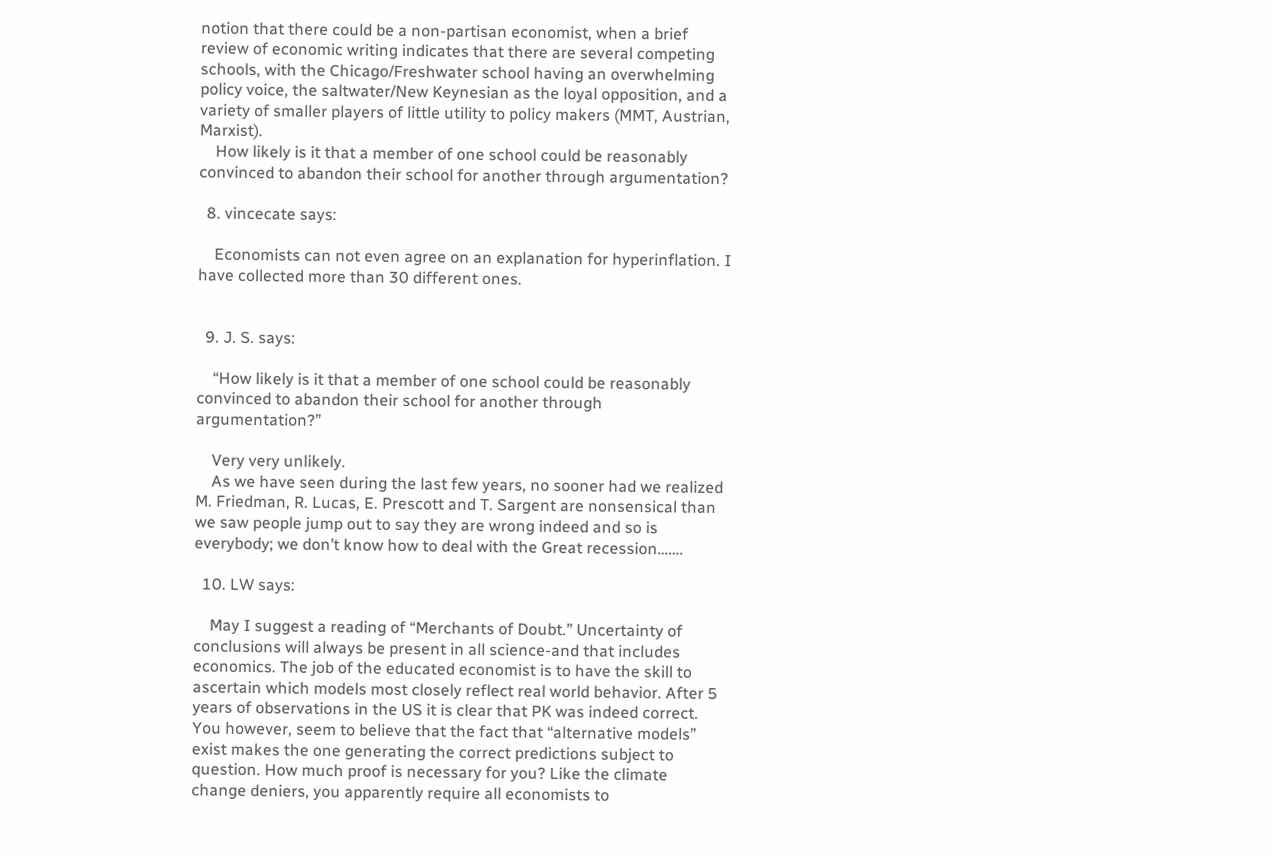notion that there could be a non-partisan economist, when a brief review of economic writing indicates that there are several competing schools, with the Chicago/Freshwater school having an overwhelming policy voice, the saltwater/New Keynesian as the loyal opposition, and a variety of smaller players of little utility to policy makers (MMT, Austrian, Marxist).
    How likely is it that a member of one school could be reasonably convinced to abandon their school for another through argumentation?

  8. vincecate says:

    Economists can not even agree on an explanation for hyperinflation. I have collected more than 30 different ones.


  9. J. S. says:

    “How likely is it that a member of one school could be reasonably convinced to abandon their school for another through argumentation?”

    Very very unlikely.
    As we have seen during the last few years, no sooner had we realized M. Friedman, R. Lucas, E. Prescott and T. Sargent are nonsensical than we saw people jump out to say they are wrong indeed and so is everybody; we don’t know how to deal with the Great recession…….

  10. LW says:

    May I suggest a reading of “Merchants of Doubt.” Uncertainty of conclusions will always be present in all science-and that includes economics. The job of the educated economist is to have the skill to ascertain which models most closely reflect real world behavior. After 5 years of observations in the US it is clear that PK was indeed correct. You however, seem to believe that the fact that “alternative models” exist makes the one generating the correct predictions subject to question. How much proof is necessary for you? Like the climate change deniers, you apparently require all economists to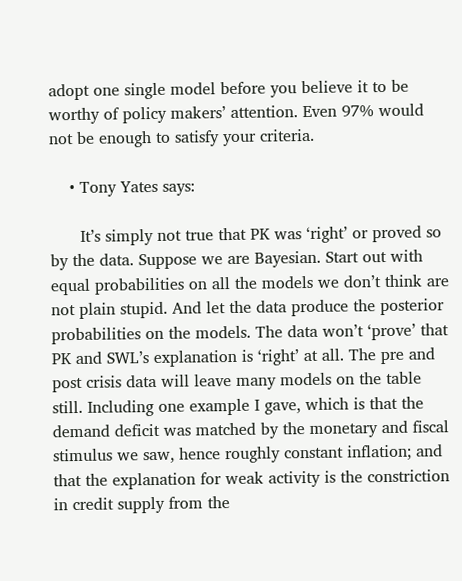adopt one single model before you believe it to be worthy of policy makers’ attention. Even 97% would not be enough to satisfy your criteria.

    • Tony Yates says:

      It’s simply not true that PK was ‘right’ or proved so by the data. Suppose we are Bayesian. Start out with equal probabilities on all the models we don’t think are not plain stupid. And let the data produce the posterior probabilities on the models. The data won’t ‘prove’ that PK and SWL’s explanation is ‘right’ at all. The pre and post crisis data will leave many models on the table still. Including one example I gave, which is that the demand deficit was matched by the monetary and fiscal stimulus we saw, hence roughly constant inflation; and that the explanation for weak activity is the constriction in credit supply from the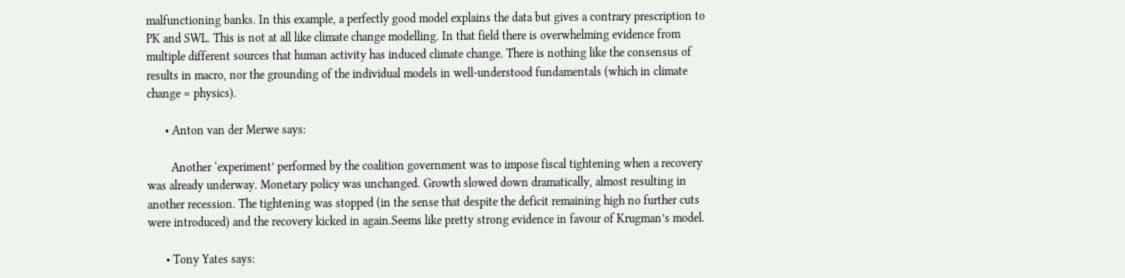malfunctioning banks. In this example, a perfectly good model explains the data but gives a contrary prescription to PK and SWL. This is not at all like climate change modelling. In that field there is overwhelming evidence from multiple different sources that human activity has induced climate change. There is nothing like the consensus of results in macro, nor the grounding of the individual models in well-understood fundamentals (which in climate change = physics).

      • Anton van der Merwe says:

        Another ‘experiment’ performed by the coalition government was to impose fiscal tightening when a recovery was already underway. Monetary policy was unchanged. Growth slowed down dramatically, almost resulting in another recession. The tightening was stopped (in the sense that despite the deficit remaining high no further cuts were introduced) and the recovery kicked in again.Seems like pretty strong evidence in favour of Krugman’s model.

      • Tony Yates says: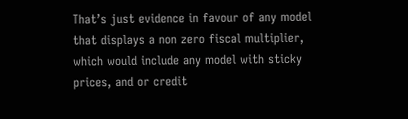That’s just evidence in favour of any model that displays a non zero fiscal multiplier, which would include any model with sticky prices, and or credit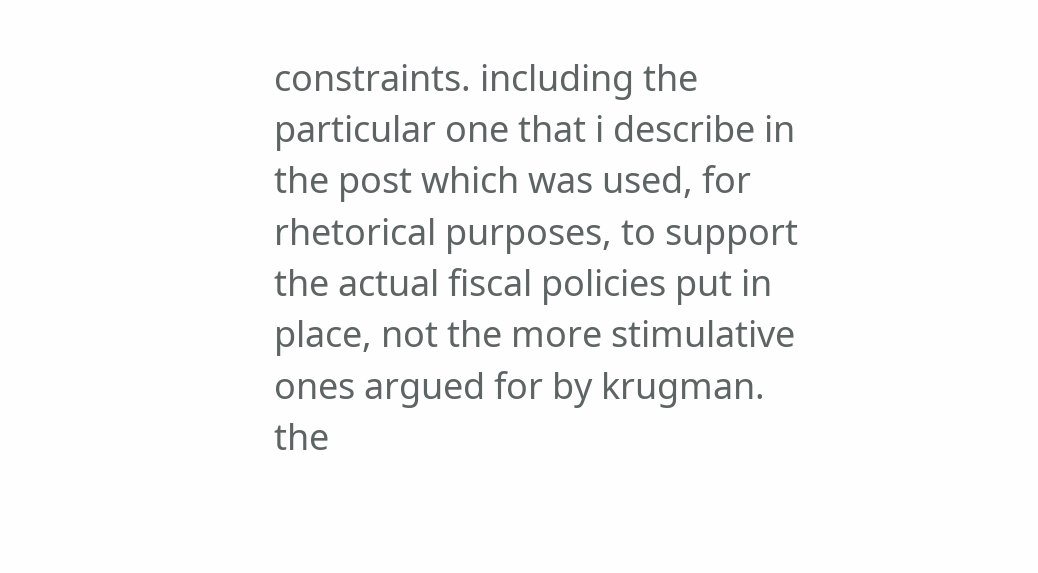constraints. including the particular one that i describe in the post which was used, for rhetorical purposes, to support the actual fiscal policies put in place, not the more stimulative ones argued for by krugman. the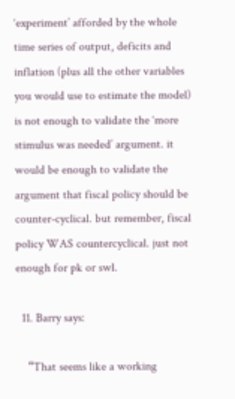‘experiment’ afforded by the whole time series of output, deficits and inflation (plus all the other variables you would use to estimate the model) is not enough to validate the ‘more stimulus was needed’ argument. it would be enough to validate the argument that fiscal policy should be counter-cyclical. but remember, fiscal policy WAS countercyclical. just not enough for pk or swl.

  11. Barry says:

    “That seems like a working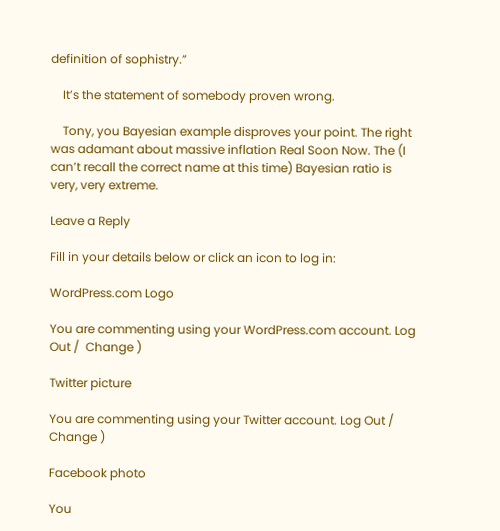definition of sophistry.”

    It’s the statement of somebody proven wrong.

    Tony, you Bayesian example disproves your point. The right was adamant about massive inflation Real Soon Now. The (I can’t recall the correct name at this time) Bayesian ratio is very, very extreme.

Leave a Reply

Fill in your details below or click an icon to log in:

WordPress.com Logo

You are commenting using your WordPress.com account. Log Out /  Change )

Twitter picture

You are commenting using your Twitter account. Log Out /  Change )

Facebook photo

You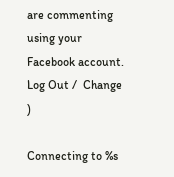are commenting using your Facebook account. Log Out /  Change )

Connecting to %s